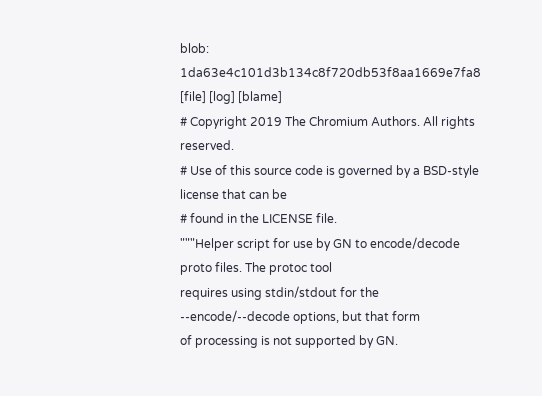blob: 1da63e4c101d3b134c8f720db53f8aa1669e7fa8 [file] [log] [blame]
# Copyright 2019 The Chromium Authors. All rights reserved.
# Use of this source code is governed by a BSD-style license that can be
# found in the LICENSE file.
"""Helper script for use by GN to encode/decode proto files. The protoc tool
requires using stdin/stdout for the --encode/--decode options, but that form
of processing is not supported by GN.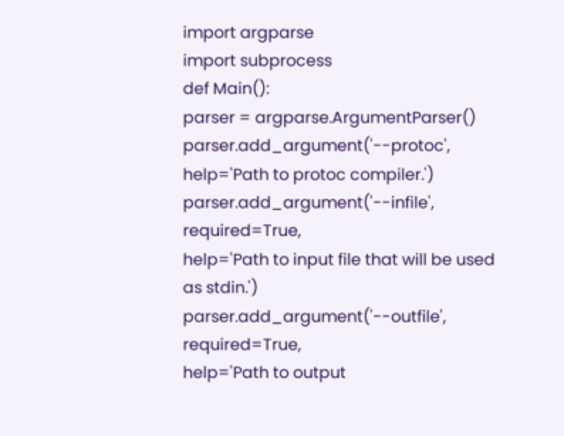import argparse
import subprocess
def Main():
parser = argparse.ArgumentParser()
parser.add_argument('--protoc', help='Path to protoc compiler.')
parser.add_argument('--infile', required=True,
help='Path to input file that will be used as stdin.')
parser.add_argument('--outfile', required=True,
help='Path to output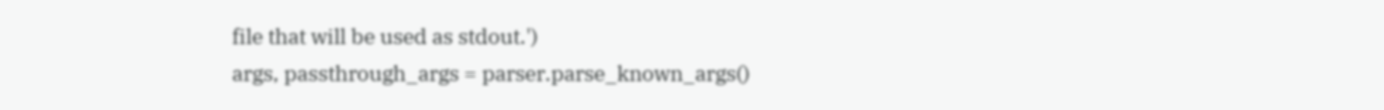file that will be used as stdout.')
args, passthrough_args = parser.parse_known_args()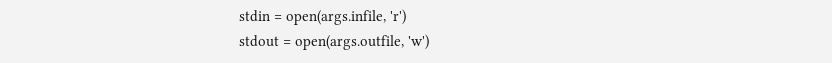stdin = open(args.infile, 'r')
stdout = open(args.outfile, 'w')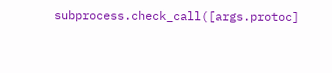subprocess.check_call([args.protoc]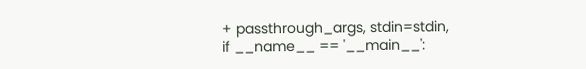+ passthrough_args, stdin=stdin,
if __name__ == '__main__':